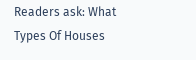Readers ask: What Types Of Houses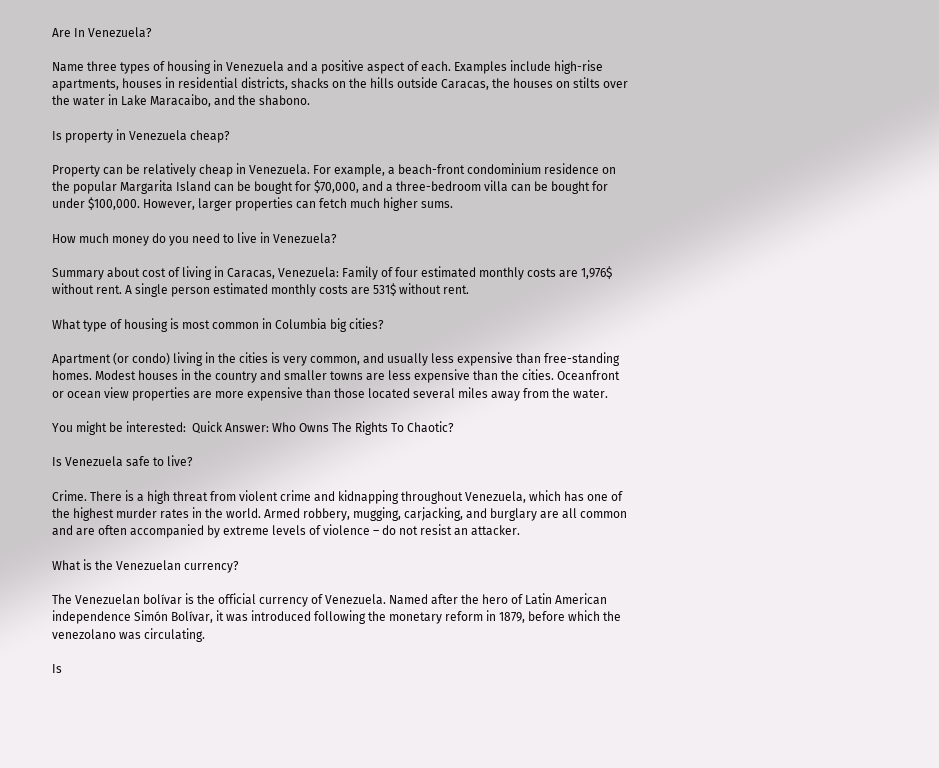Are In Venezuela?

Name three types of housing in Venezuela and a positive aspect of each. Examples include high-rise apartments, houses in residential districts, shacks on the hills outside Caracas, the houses on stilts over the water in Lake Maracaibo, and the shabono.

Is property in Venezuela cheap?

Property can be relatively cheap in Venezuela. For example, a beach-front condominium residence on the popular Margarita Island can be bought for $70,000, and a three-bedroom villa can be bought for under $100,000. However, larger properties can fetch much higher sums.

How much money do you need to live in Venezuela?

Summary about cost of living in Caracas, Venezuela: Family of four estimated monthly costs are 1,976$ without rent. A single person estimated monthly costs are 531$ without rent.

What type of housing is most common in Columbia big cities?

Apartment (or condo) living in the cities is very common, and usually less expensive than free-standing homes. Modest houses in the country and smaller towns are less expensive than the cities. Oceanfront or ocean view properties are more expensive than those located several miles away from the water.

You might be interested:  Quick Answer: Who Owns The Rights To Chaotic?

Is Venezuela safe to live?

Crime. There is a high threat from violent crime and kidnapping throughout Venezuela, which has one of the highest murder rates in the world. Armed robbery, mugging, carjacking, and burglary are all common and are often accompanied by extreme levels of violence – do not resist an attacker.

What is the Venezuelan currency?

The Venezuelan bolívar is the official currency of Venezuela. Named after the hero of Latin American independence Simón Bolívar, it was introduced following the monetary reform in 1879, before which the venezolano was circulating.

Is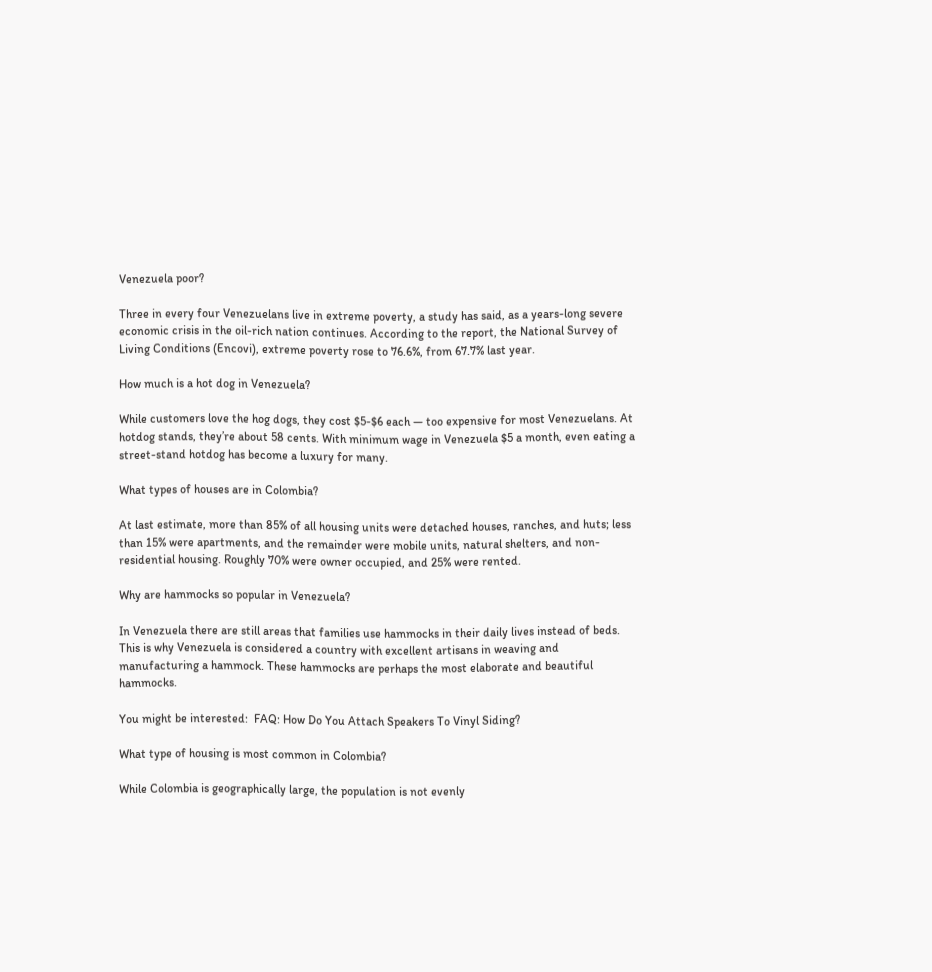Venezuela poor?

Three in every four Venezuelans live in extreme poverty, a study has said, as a years-long severe economic crisis in the oil-rich nation continues. According to the report, the National Survey of Living Conditions (Encovi), extreme poverty rose to 76.6%, from 67.7% last year.

How much is a hot dog in Venezuela?

While customers love the hog dogs, they cost $5-$6 each — too expensive for most Venezuelans. At hotdog stands, they’re about 58 cents. With minimum wage in Venezuela $5 a month, even eating a street-stand hotdog has become a luxury for many.

What types of houses are in Colombia?

At last estimate, more than 85% of all housing units were detached houses, ranches, and huts; less than 15% were apartments, and the remainder were mobile units, natural shelters, and non-residential housing. Roughly 70% were owner occupied, and 25% were rented.

Why are hammocks so popular in Venezuela?

In Venezuela there are still areas that families use hammocks in their daily lives instead of beds. This is why Venezuela is considered a country with excellent artisans in weaving and manufacturing a hammock. These hammocks are perhaps the most elaborate and beautiful hammocks.

You might be interested:  FAQ: How Do You Attach Speakers To Vinyl Siding?

What type of housing is most common in Colombia?

While Colombia is geographically large, the population is not evenly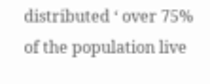distributed ‘ over 75% of the population live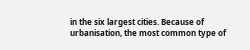in the six largest cities. Because of urbanisation, the most common type of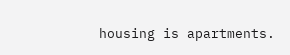housing is apartments.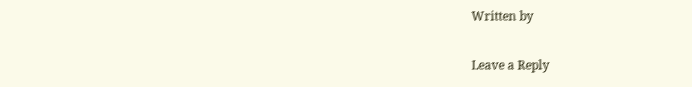Written by

Leave a Reply